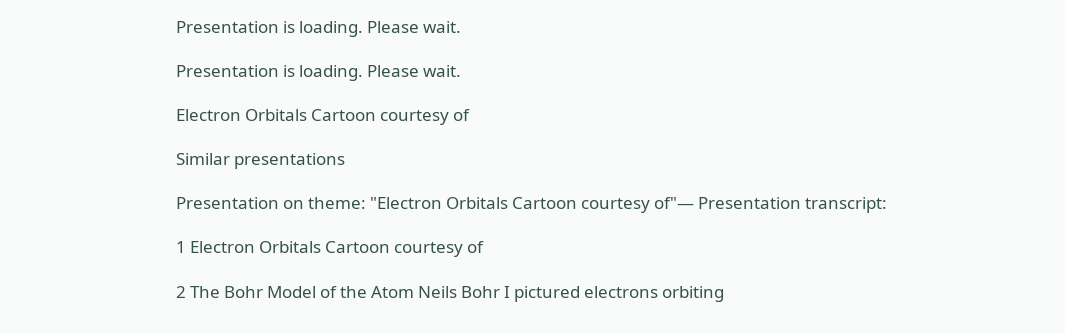Presentation is loading. Please wait.

Presentation is loading. Please wait.

Electron Orbitals Cartoon courtesy of

Similar presentations

Presentation on theme: "Electron Orbitals Cartoon courtesy of"— Presentation transcript:

1 Electron Orbitals Cartoon courtesy of

2 The Bohr Model of the Atom Neils Bohr I pictured electrons orbiting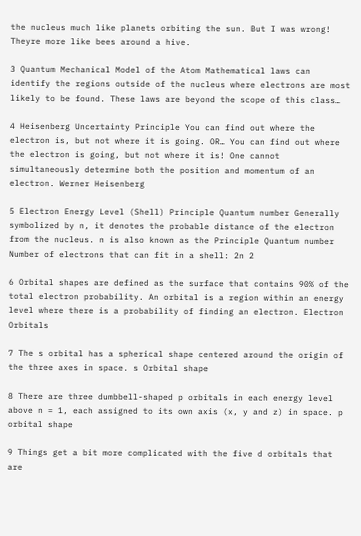the nucleus much like planets orbiting the sun. But I was wrong! Theyre more like bees around a hive.

3 Quantum Mechanical Model of the Atom Mathematical laws can identify the regions outside of the nucleus where electrons are most likely to be found. These laws are beyond the scope of this class…

4 Heisenberg Uncertainty Principle You can find out where the electron is, but not where it is going. OR… You can find out where the electron is going, but not where it is! One cannot simultaneously determine both the position and momentum of an electron. Werner Heisenberg

5 Electron Energy Level (Shell) Principle Quantum number Generally symbolized by n, it denotes the probable distance of the electron from the nucleus. n is also known as the Principle Quantum number Number of electrons that can fit in a shell: 2n 2

6 Orbital shapes are defined as the surface that contains 90% of the total electron probability. An orbital is a region within an energy level where there is a probability of finding an electron. Electron Orbitals

7 The s orbital has a spherical shape centered around the origin of the three axes in space. s Orbital shape

8 There are three dumbbell-shaped p orbitals in each energy level above n = 1, each assigned to its own axis (x, y and z) in space. p orbital shape

9 Things get a bit more complicated with the five d orbitals that are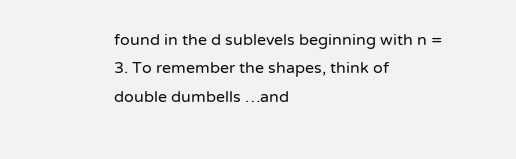found in the d sublevels beginning with n = 3. To remember the shapes, think of double dumbells …and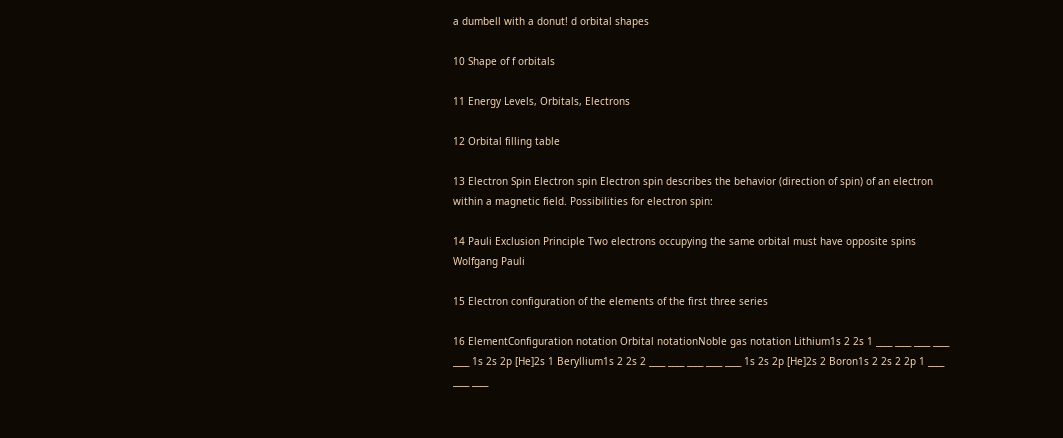a dumbell with a donut! d orbital shapes

10 Shape of f orbitals

11 Energy Levels, Orbitals, Electrons

12 Orbital filling table

13 Electron Spin Electron spin Electron spin describes the behavior (direction of spin) of an electron within a magnetic field. Possibilities for electron spin:

14 Pauli Exclusion Principle Two electrons occupying the same orbital must have opposite spins Wolfgang Pauli

15 Electron configuration of the elements of the first three series

16 ElementConfiguration notation Orbital notationNoble gas notation Lithium1s 2 2s 1 ____ ____ ____ ____ ____ 1s 2s 2p [He]2s 1 Beryllium1s 2 2s 2 ____ ____ ____ ____ ____ 1s 2s 2p [He]2s 2 Boron1s 2 2s 2 2p 1 ____ ____ ____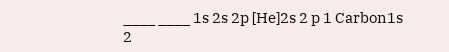____ ____ 1s 2s 2p [He]2s 2 p 1 Carbon1s 2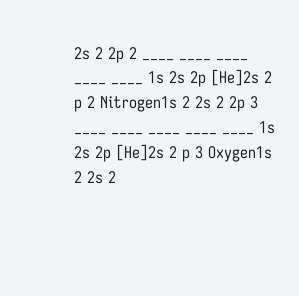2s 2 2p 2 ____ ____ ____ ____ ____ 1s 2s 2p [He]2s 2 p 2 Nitrogen1s 2 2s 2 2p 3 ____ ____ ____ ____ ____ 1s 2s 2p [He]2s 2 p 3 Oxygen1s 2 2s 2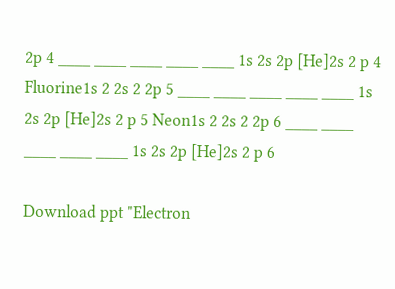2p 4 ____ ____ ____ ____ ____ 1s 2s 2p [He]2s 2 p 4 Fluorine1s 2 2s 2 2p 5 ____ ____ ____ ____ ____ 1s 2s 2p [He]2s 2 p 5 Neon1s 2 2s 2 2p 6 ____ ____ ____ ____ ____ 1s 2s 2p [He]2s 2 p 6

Download ppt "Electron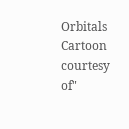Orbitals Cartoon courtesy of"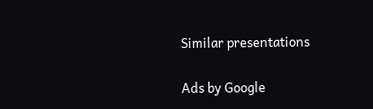Similar presentations

Ads by Google